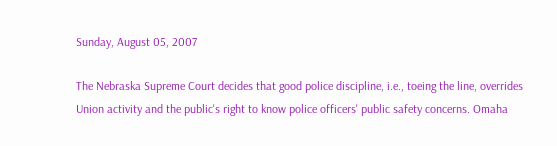Sunday, August 05, 2007

The Nebraska Supreme Court decides that good police discipline, i.e., toeing the line, overrides Union activity and the public's right to know police officers' public safety concerns. Omaha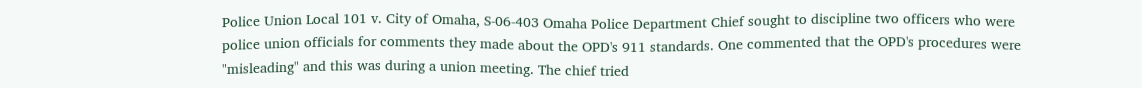Police Union Local 101 v. City of Omaha, S-06-403 Omaha Police Department Chief sought to discipline two officers who were police union officials for comments they made about the OPD's 911 standards. One commented that the OPD's procedures were "misleading" and this was during a union meeting. The chief tried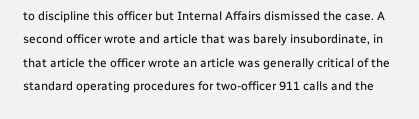to discipline this officer but Internal Affairs dismissed the case. A second officer wrote and article that was barely insubordinate, in that article the officer wrote an article was generally critical of the standard operating procedures for two-officer 911 calls and the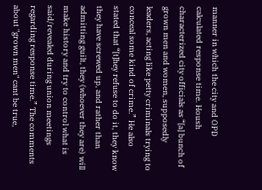manner in which the city and OPD calculated response time. Housh characterized city officials as “[a] bunch of grown men and women, supposedly leaders, acting like petty criminals trying to conceal some kind of crime.” He also stated that “[t]hey refuse to do it, they know they have screwed up, and rather than admitting guilt, they (whoever they are) will make history and try to control what is said/revealed during union meetings regarding response time.” The comments about "grown men" cant be true,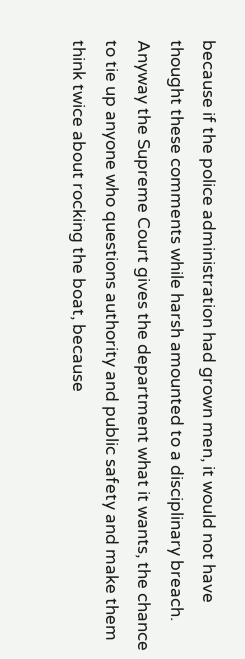because if the police administration had grown men, it would not have thought these comments while harsh amounted to a disciplinary breach. Anyway the Supreme Court gives the department what it wants, the chance to tie up anyone who questions authority and public safety and make them think twice about rocking the boat, because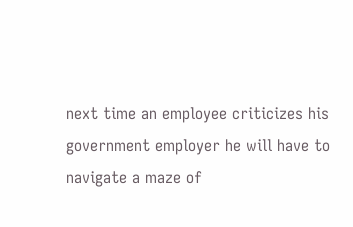next time an employee criticizes his government employer he will have to navigate a maze of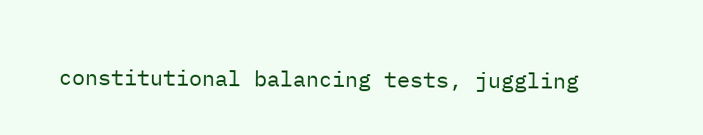constitutional balancing tests, juggling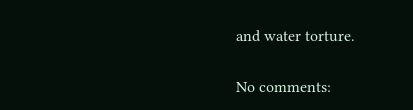and water torture.

No comments: